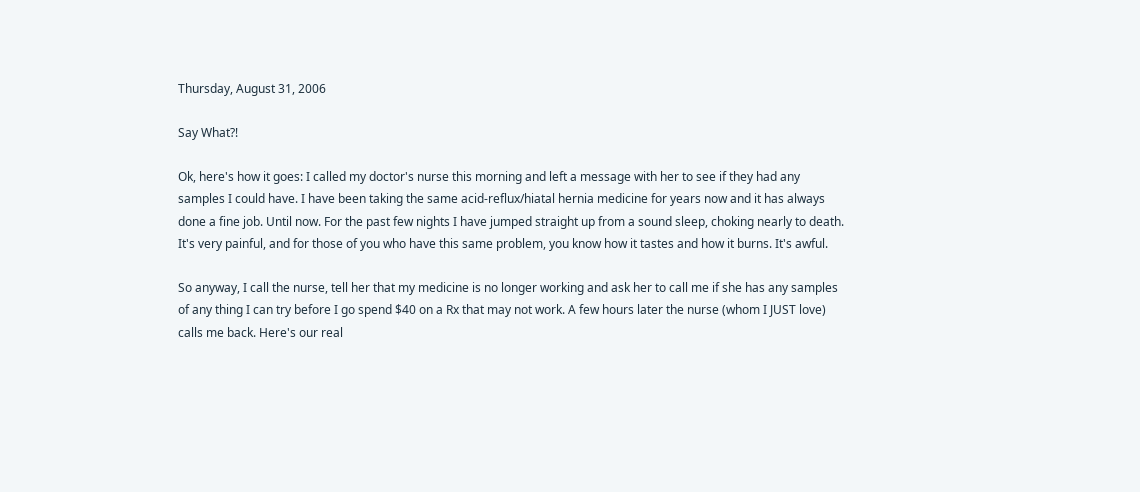Thursday, August 31, 2006

Say What?!

Ok, here's how it goes: I called my doctor's nurse this morning and left a message with her to see if they had any samples I could have. I have been taking the same acid-reflux/hiatal hernia medicine for years now and it has always done a fine job. Until now. For the past few nights I have jumped straight up from a sound sleep, choking nearly to death. It's very painful, and for those of you who have this same problem, you know how it tastes and how it burns. It's awful.

So anyway, I call the nurse, tell her that my medicine is no longer working and ask her to call me if she has any samples of any thing I can try before I go spend $40 on a Rx that may not work. A few hours later the nurse (whom I JUST love) calls me back. Here's our real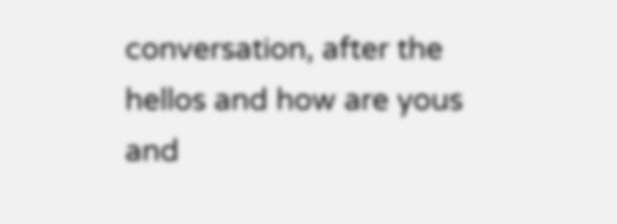conversation, after the hellos and how are yous and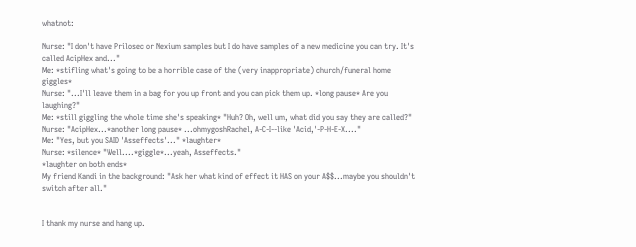whatnot:

Nurse: "I don't have Prilosec or Nexium samples but I do have samples of a new medicine you can try. It's called AcipHex and..."
Me: *stifling what's going to be a horrible case of the (very inappropriate) church/funeral home giggles*
Nurse: "...I'll leave them in a bag for you up front and you can pick them up. *long pause* Are you laughing?"
Me: *still giggling the whole time she's speaking* "Huh? Oh, well um, what did you say they are called?"
Nurse: "AcipHex...*another long pause* ...ohmygoshRachel, A-C-I--like 'Acid,'-P-H-E-X...."
Me: "Yes, but you SAID 'Asseffects'..." *laughter*
Nurse: *silence* "Well....*giggle*...yeah, Asseffects."
*laughter on both ends*
My friend Kandi in the background: "Ask her what kind of effect it HAS on your A$$...maybe you shouldn't switch after all."


I thank my nurse and hang up.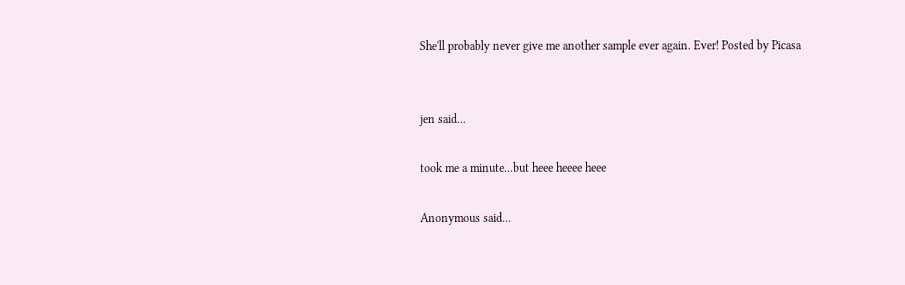She'll probably never give me another sample ever again. Ever! Posted by Picasa


jen said...

took me a minute...but heee heeee heee

Anonymous said...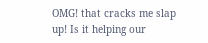OMG! that cracks me slap up! Is it helping our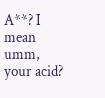A**? I mean umm, your acid?